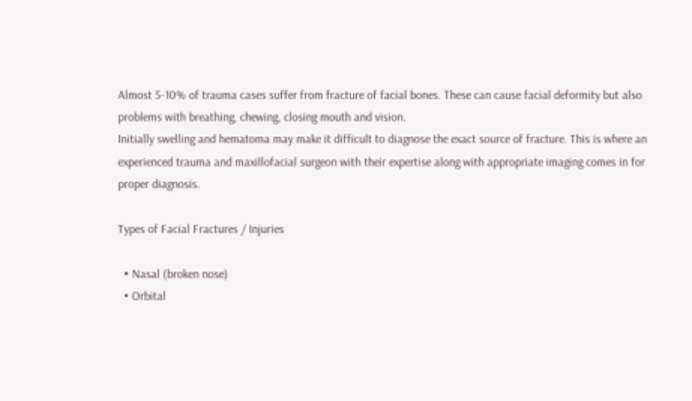Almost 5-10% of trauma cases suffer from fracture of facial bones. These can cause facial deformity but also problems with breathing, chewing, closing mouth and vision.
Initially swelling and hematoma may make it difficult to diagnose the exact source of fracture. This is where an experienced trauma and maxillofacial surgeon with their expertise along with appropriate imaging comes in for proper diagnosis.

Types of Facial Fractures / Injuries

  • Nasal (broken nose)
  • Orbital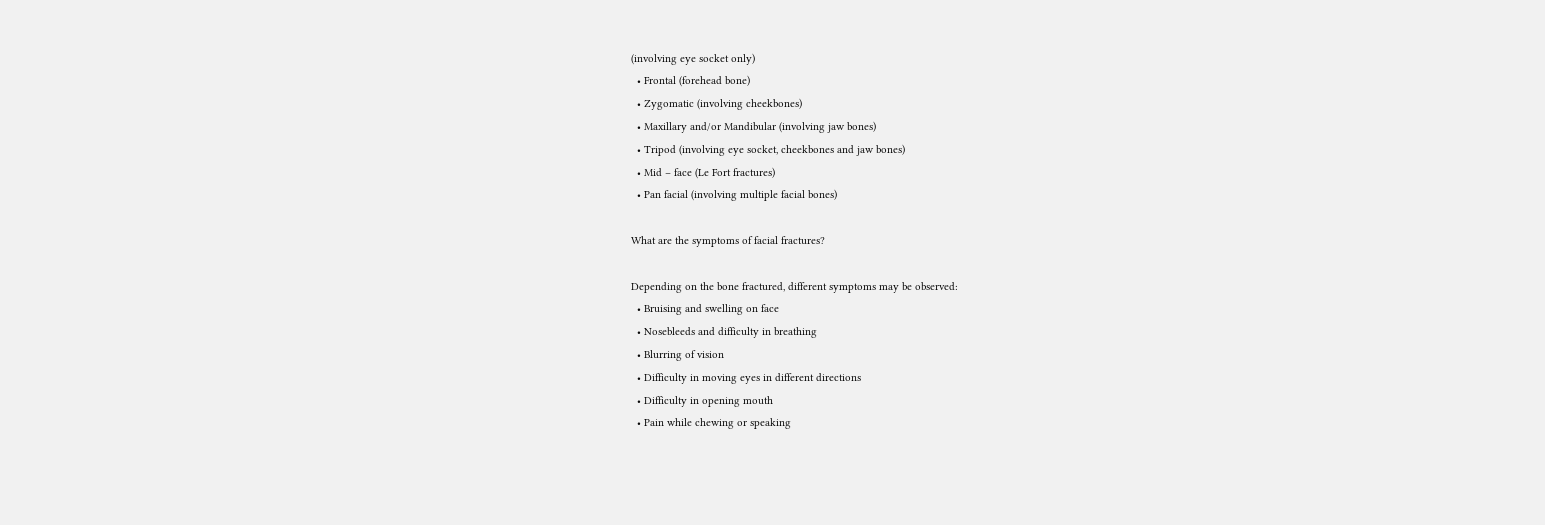(involving eye socket only)
  • Frontal (forehead bone)
  • Zygomatic (involving cheekbones)
  • Maxillary and/or Mandibular (involving jaw bones)
  • Tripod (involving eye socket, cheekbones and jaw bones)
  • Mid – face (Le Fort fractures)
  • Pan facial (involving multiple facial bones)

What are the symptoms of facial fractures?

Depending on the bone fractured, different symptoms may be observed:
  • Bruising and swelling on face
  • Nosebleeds and difficulty in breathing
  • Blurring of vision
  • Difficulty in moving eyes in different directions
  • Difficulty in opening mouth
  • Pain while chewing or speaking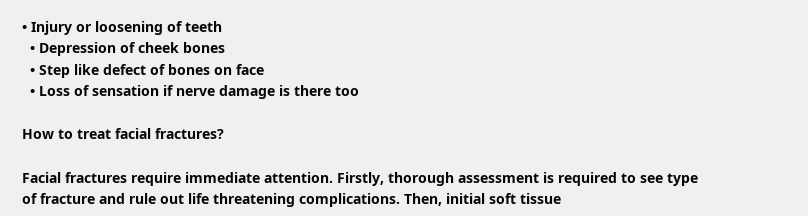• Injury or loosening of teeth
  • Depression of cheek bones
  • Step like defect of bones on face
  • Loss of sensation if nerve damage is there too

How to treat facial fractures?

Facial fractures require immediate attention. Firstly, thorough assessment is required to see type of fracture and rule out life threatening complications. Then, initial soft tissue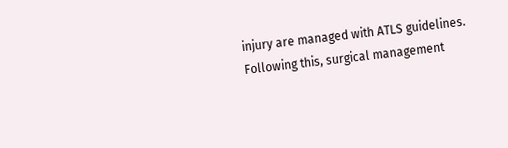injury are managed with ATLS guidelines. Following this, surgical management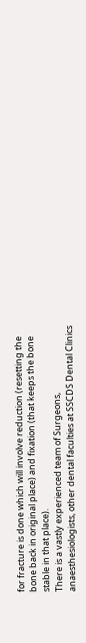for fracture is done which will involve reduction (resetting the bone back in original place) and fixation (that keeps the bone stable in that place).
There is a vastly experienced team of Surgeons, anaesthesiologists, other dental faculties at SSCDS Dental Clinics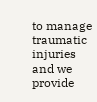to manage traumatic injuries and we provide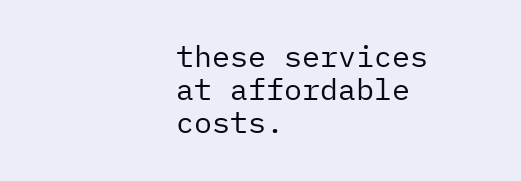these services at affordable costs.